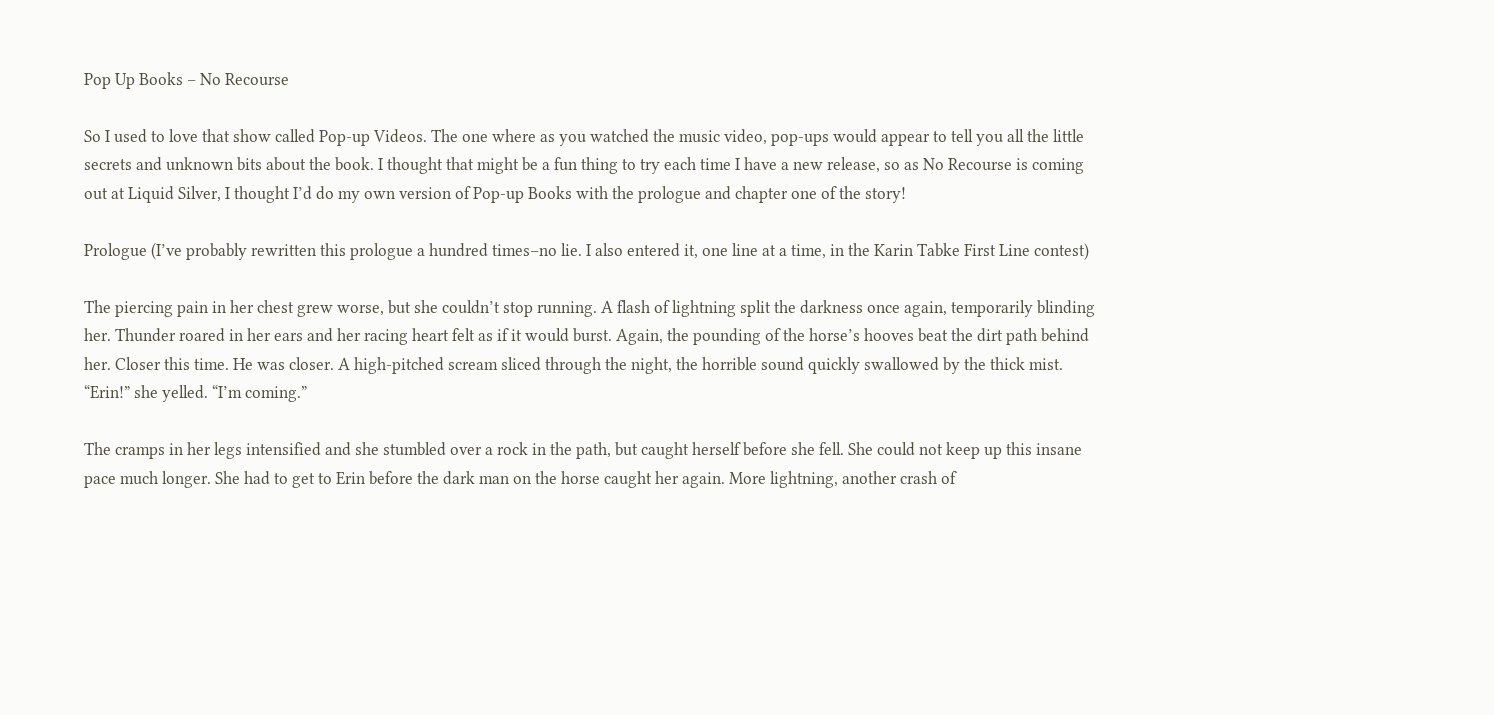Pop Up Books – No Recourse

So I used to love that show called Pop-up Videos. The one where as you watched the music video, pop-ups would appear to tell you all the little secrets and unknown bits about the book. I thought that might be a fun thing to try each time I have a new release, so as No Recourse is coming out at Liquid Silver, I thought I’d do my own version of Pop-up Books with the prologue and chapter one of the story!

Prologue (I’ve probably rewritten this prologue a hundred times–no lie. I also entered it, one line at a time, in the Karin Tabke First Line contest)

The piercing pain in her chest grew worse, but she couldn’t stop running. A flash of lightning split the darkness once again, temporarily blinding her. Thunder roared in her ears and her racing heart felt as if it would burst. Again, the pounding of the horse’s hooves beat the dirt path behind her. Closer this time. He was closer. A high-pitched scream sliced through the night, the horrible sound quickly swallowed by the thick mist.  “Erin!” she yelled. “I’m coming.”

The cramps in her legs intensified and she stumbled over a rock in the path, but caught herself before she fell. She could not keep up this insane pace much longer. She had to get to Erin before the dark man on the horse caught her again. More lightning, another crash of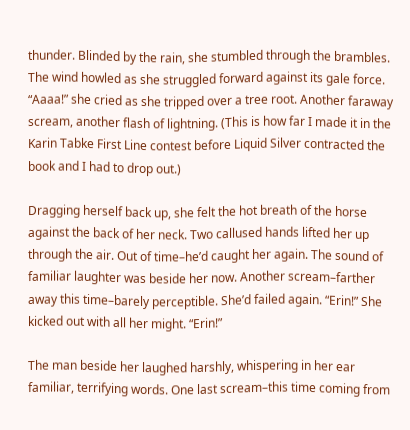thunder. Blinded by the rain, she stumbled through the brambles. The wind howled as she struggled forward against its gale force. “Aaaa!” she cried as she tripped over a tree root. Another faraway scream, another flash of lightning. (This is how far I made it in the Karin Tabke First Line contest before Liquid Silver contracted the book and I had to drop out.)

Dragging herself back up, she felt the hot breath of the horse against the back of her neck. Two callused hands lifted her up through the air. Out of time–he’d caught her again. The sound of familiar laughter was beside her now. Another scream–farther away this time–barely perceptible. She’d failed again. “Erin!” She kicked out with all her might. “Erin!”

The man beside her laughed harshly, whispering in her ear familiar, terrifying words. One last scream–this time coming from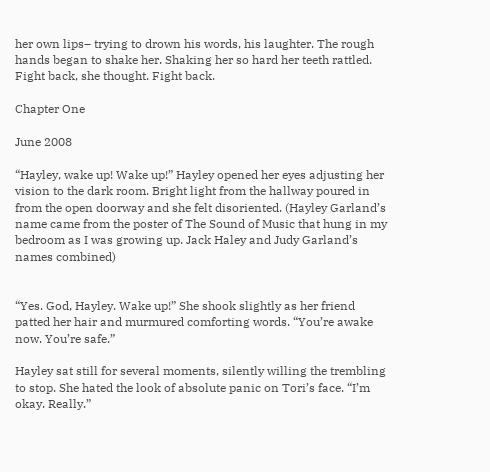her own lips– trying to drown his words, his laughter. The rough hands began to shake her. Shaking her so hard her teeth rattled. Fight back, she thought. Fight back.

Chapter One

June 2008

“Hayley, wake up! Wake up!” Hayley opened her eyes adjusting her vision to the dark room. Bright light from the hallway poured in from the open doorway and she felt disoriented. (Hayley Garland’s name came from the poster of The Sound of Music that hung in my bedroom as I was growing up. Jack Haley and Judy Garland’s names combined)


“Yes. God, Hayley. Wake up!” She shook slightly as her friend patted her hair and murmured comforting words. “You’re awake now. You’re safe.”

Hayley sat still for several moments, silently willing the trembling to stop. She hated the look of absolute panic on Tori’s face. “I’m okay. Really.”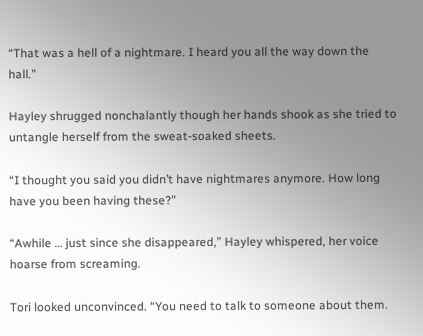“That was a hell of a nightmare. I heard you all the way down the hall.”

Hayley shrugged nonchalantly though her hands shook as she tried to untangle herself from the sweat-soaked sheets.

“I thought you said you didn’t have nightmares anymore. How long have you been having these?”

“Awhile … just since she disappeared,” Hayley whispered, her voice hoarse from screaming.

Tori looked unconvinced. “You need to talk to someone about them.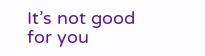It’s not good for you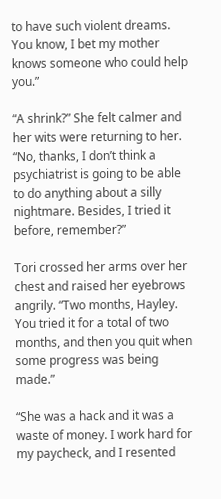to have such violent dreams. You know, I bet my mother knows someone who could help you.”

“A shrink?” She felt calmer and her wits were returning to her. “No, thanks, I don’t think a psychiatrist is going to be able to do anything about a silly nightmare. Besides, I tried it before, remember?”

Tori crossed her arms over her chest and raised her eyebrows angrily. “Two months, Hayley. You tried it for a total of two months, and then you quit when some progress was being made.”

“She was a hack and it was a waste of money. I work hard for my paycheck, and I resented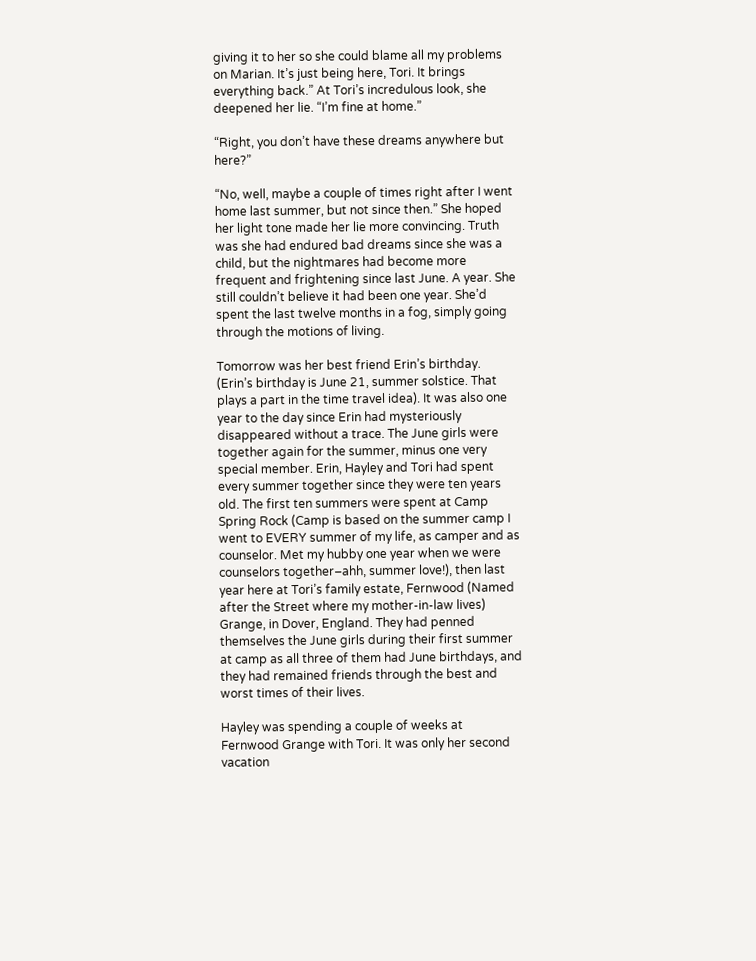giving it to her so she could blame all my problems on Marian. It’s just being here, Tori. It brings everything back.” At Tori’s incredulous look, she deepened her lie. “I’m fine at home.”

“Right, you don’t have these dreams anywhere but here?”

“No, well, maybe a couple of times right after I went home last summer, but not since then.” She hoped her light tone made her lie more convincing. Truth was she had endured bad dreams since she was a child, but the nightmares had become more frequent and frightening since last June. A year. She still couldn’t believe it had been one year. She’d spent the last twelve months in a fog, simply going through the motions of living.

Tomorrow was her best friend Erin’s birthday. (Erin’s birthday is June 21, summer solstice. That plays a part in the time travel idea). It was also one year to the day since Erin had mysteriously disappeared without a trace. The June girls were together again for the summer, minus one very special member. Erin, Hayley and Tori had spent every summer together since they were ten years old. The first ten summers were spent at Camp Spring Rock (Camp is based on the summer camp I went to EVERY summer of my life, as camper and as counselor. Met my hubby one year when we were counselors together–ahh, summer love!), then last year here at Tori’s family estate, Fernwood (Named after the Street where my mother-in-law lives) Grange, in Dover, England. They had penned themselves the June girls during their first summer at camp as all three of them had June birthdays, and they had remained friends through the best and worst times of their lives.

Hayley was spending a couple of weeks at Fernwood Grange with Tori. It was only her second vacation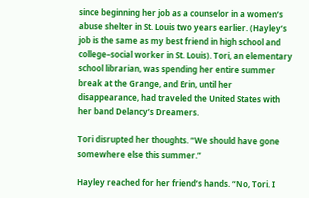since beginning her job as a counselor in a women’s abuse shelter in St. Louis two years earlier. (Hayley’s job is the same as my best friend in high school and college–social worker in St. Louis). Tori, an elementary school librarian, was spending her entire summer break at the Grange, and Erin, until her disappearance, had traveled the United States with her band Delancy’s Dreamers.

Tori disrupted her thoughts. “We should have gone somewhere else this summer.”

Hayley reached for her friend’s hands. “No, Tori. I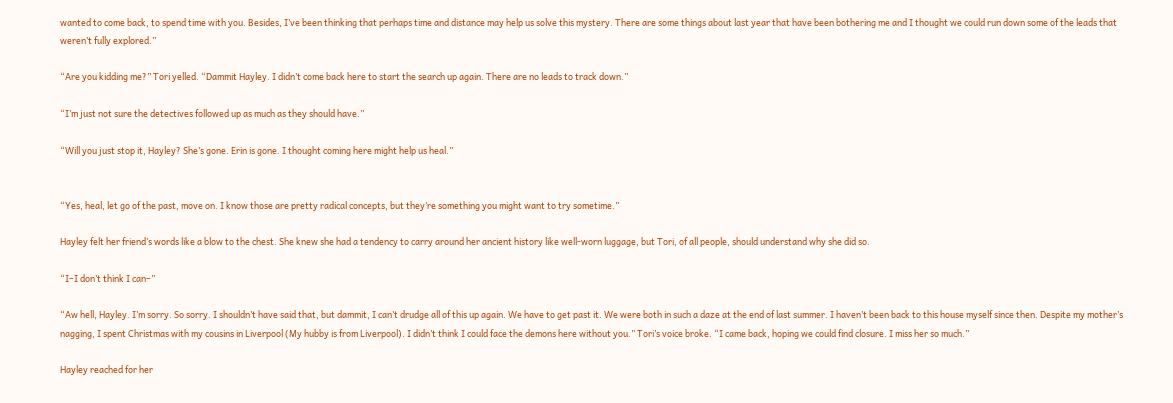wanted to come back, to spend time with you. Besides, I’ve been thinking that perhaps time and distance may help us solve this mystery. There are some things about last year that have been bothering me and I thought we could run down some of the leads that weren’t fully explored.”

“Are you kidding me?” Tori yelled. “Dammit Hayley. I didn’t come back here to start the search up again. There are no leads to track down.”

“I’m just not sure the detectives followed up as much as they should have.”

“Will you just stop it, Hayley? She’s gone. Erin is gone. I thought coming here might help us heal.”


“Yes, heal, let go of the past, move on. I know those are pretty radical concepts, but they’re something you might want to try sometime.”

Hayley felt her friend’s words like a blow to the chest. She knew she had a tendency to carry around her ancient history like well-worn luggage, but Tori, of all people, should understand why she did so.

“I–I don’t think I can–”

“Aw hell, Hayley. I’m sorry. So sorry. I shouldn’t have said that, but dammit, I can’t drudge all of this up again. We have to get past it. We were both in such a daze at the end of last summer. I haven’t been back to this house myself since then. Despite my mother’s nagging, I spent Christmas with my cousins in Liverpool (My hubby is from Liverpool). I didn’t think I could face the demons here without you.” Tori’s voice broke. “I came back, hoping we could find closure. I miss her so much.”

Hayley reached for her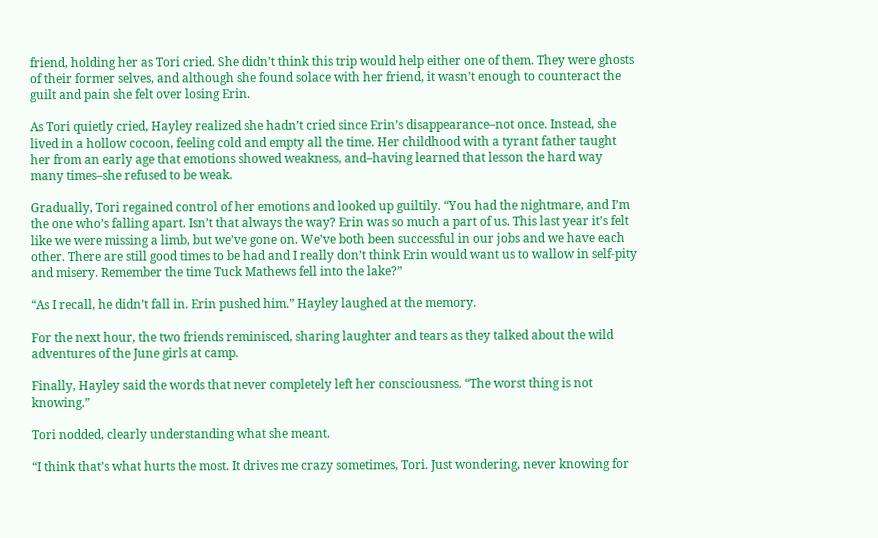friend, holding her as Tori cried. She didn’t think this trip would help either one of them. They were ghosts of their former selves, and although she found solace with her friend, it wasn’t enough to counteract the guilt and pain she felt over losing Erin.

As Tori quietly cried, Hayley realized she hadn’t cried since Erin’s disappearance–not once. Instead, she lived in a hollow cocoon, feeling cold and empty all the time. Her childhood with a tyrant father taught her from an early age that emotions showed weakness, and–having learned that lesson the hard way many times–she refused to be weak.

Gradually, Tori regained control of her emotions and looked up guiltily. “You had the nightmare, and I’m the one who’s falling apart. Isn’t that always the way? Erin was so much a part of us. This last year it’s felt like we were missing a limb, but we’ve gone on. We’ve both been successful in our jobs and we have each other. There are still good times to be had and I really don’t think Erin would want us to wallow in self-pity and misery. Remember the time Tuck Mathews fell into the lake?”

“As I recall, he didn’t fall in. Erin pushed him.” Hayley laughed at the memory.

For the next hour, the two friends reminisced, sharing laughter and tears as they talked about the wild adventures of the June girls at camp.

Finally, Hayley said the words that never completely left her consciousness. “The worst thing is not knowing.”

Tori nodded, clearly understanding what she meant.

“I think that’s what hurts the most. It drives me crazy sometimes, Tori. Just wondering, never knowing for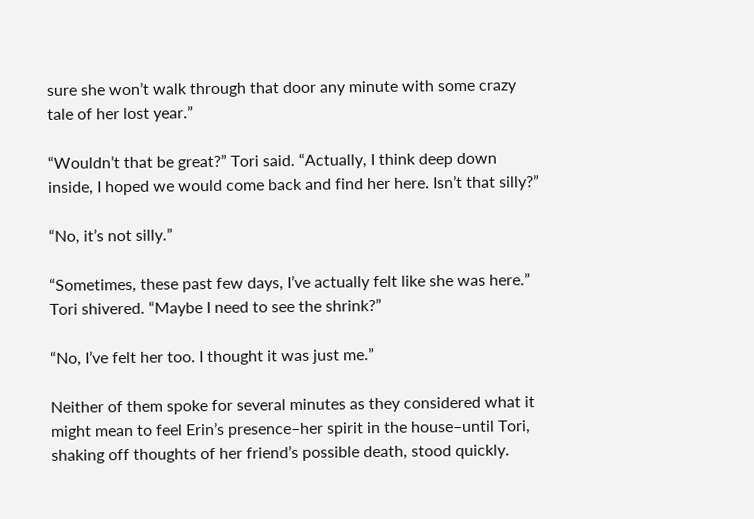sure she won’t walk through that door any minute with some crazy tale of her lost year.”

“Wouldn’t that be great?” Tori said. “Actually, I think deep down inside, I hoped we would come back and find her here. Isn’t that silly?”

“No, it’s not silly.”

“Sometimes, these past few days, I’ve actually felt like she was here.” Tori shivered. “Maybe I need to see the shrink?”

“No, I’ve felt her too. I thought it was just me.”

Neither of them spoke for several minutes as they considered what it might mean to feel Erin’s presence–her spirit in the house–until Tori, shaking off thoughts of her friend’s possible death, stood quickly.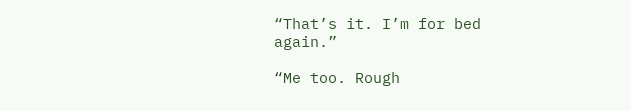“That’s it. I’m for bed again.”

“Me too. Rough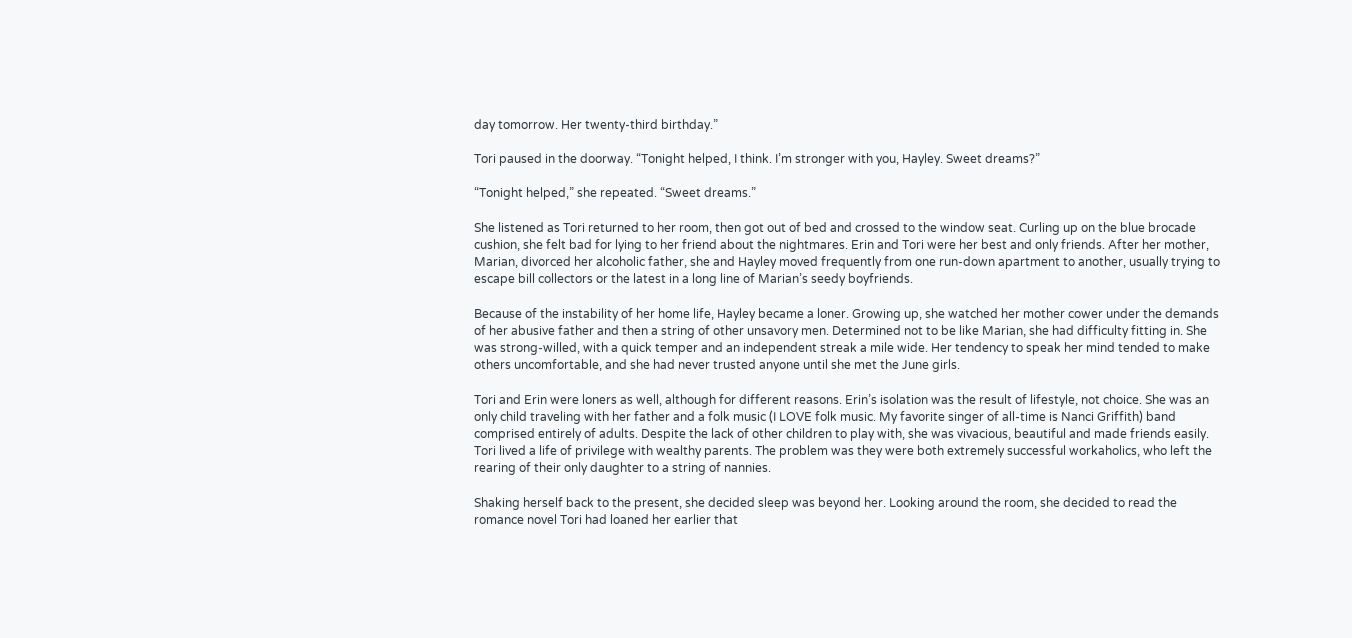day tomorrow. Her twenty-third birthday.”

Tori paused in the doorway. “Tonight helped, I think. I’m stronger with you, Hayley. Sweet dreams?”

“Tonight helped,” she repeated. “Sweet dreams.”

She listened as Tori returned to her room, then got out of bed and crossed to the window seat. Curling up on the blue brocade cushion, she felt bad for lying to her friend about the nightmares. Erin and Tori were her best and only friends. After her mother, Marian, divorced her alcoholic father, she and Hayley moved frequently from one run-down apartment to another, usually trying to escape bill collectors or the latest in a long line of Marian’s seedy boyfriends.

Because of the instability of her home life, Hayley became a loner. Growing up, she watched her mother cower under the demands of her abusive father and then a string of other unsavory men. Determined not to be like Marian, she had difficulty fitting in. She was strong-willed, with a quick temper and an independent streak a mile wide. Her tendency to speak her mind tended to make others uncomfortable, and she had never trusted anyone until she met the June girls.

Tori and Erin were loners as well, although for different reasons. Erin’s isolation was the result of lifestyle, not choice. She was an only child traveling with her father and a folk music (I LOVE folk music. My favorite singer of all-time is Nanci Griffith) band comprised entirely of adults. Despite the lack of other children to play with, she was vivacious, beautiful and made friends easily. Tori lived a life of privilege with wealthy parents. The problem was they were both extremely successful workaholics, who left the rearing of their only daughter to a string of nannies.

Shaking herself back to the present, she decided sleep was beyond her. Looking around the room, she decided to read the romance novel Tori had loaned her earlier that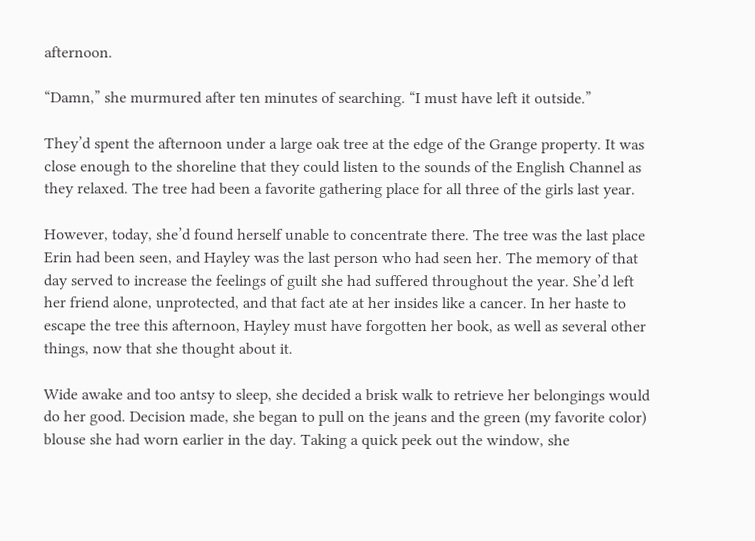afternoon.

“Damn,” she murmured after ten minutes of searching. “I must have left it outside.”

They’d spent the afternoon under a large oak tree at the edge of the Grange property. It was close enough to the shoreline that they could listen to the sounds of the English Channel as they relaxed. The tree had been a favorite gathering place for all three of the girls last year.

However, today, she’d found herself unable to concentrate there. The tree was the last place Erin had been seen, and Hayley was the last person who had seen her. The memory of that day served to increase the feelings of guilt she had suffered throughout the year. She’d left her friend alone, unprotected, and that fact ate at her insides like a cancer. In her haste to escape the tree this afternoon, Hayley must have forgotten her book, as well as several other things, now that she thought about it.

Wide awake and too antsy to sleep, she decided a brisk walk to retrieve her belongings would do her good. Decision made, she began to pull on the jeans and the green (my favorite color) blouse she had worn earlier in the day. Taking a quick peek out the window, she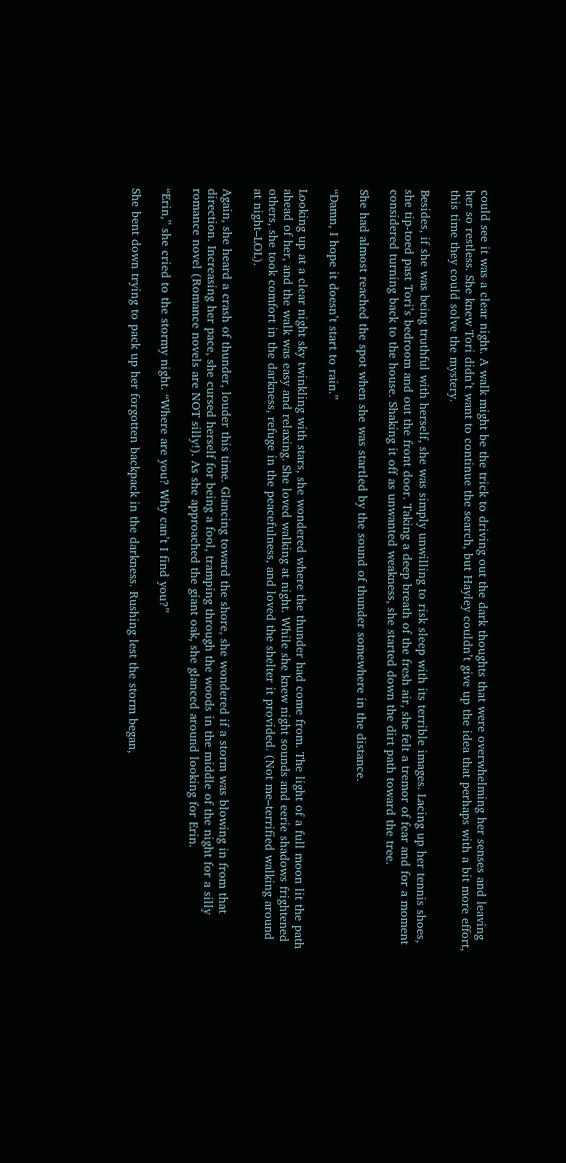could see it was a clear night. A walk might be the trick to driving out the dark thoughts that were overwhelming her senses and leaving her so restless. She knew Tori didn’t want to continue the search, but Hayley couldn’t give up the idea that perhaps with a bit more effort, this time they could solve the mystery.

Besides, if she was being truthful with herself, she was simply unwilling to risk sleep with its terrible images. Lacing up her tennis shoes, she tip-toed past Tori’s bedroom and out the front door. Taking a deep breath of the fresh air, she felt a tremor of fear and for a moment considered turning back to the house. Shaking it off as unwanted weakness, she started down the dirt path toward the tree.

She had almost reached the spot when she was startled by the sound of thunder somewhere in the distance.

“Damn, I hope it doesn’t start to rain.”

Looking up at a clear night sky twinkling with stars, she wondered where the thunder had come from. The light of a full moon lit the path ahead of her, and the walk was easy and relaxing. She loved walking at night. While she knew night sounds and eerie shadows frightened others, she took comfort in the darkness, refuge in the peacefulness, and loved the shelter it provided. (Not me–terrified walking around at night–LOL).

Again, she heard a crash of thunder, louder this time. Glancing toward the shore, she wondered if a storm was blowing in from that direction. Increasing her pace, she cursed herself for being a fool, tramping through the woods in the middle of the night for a silly romance novel (Romance novels are NOT silly!). As she approached the giant oak, she glanced around looking for Erin.

“Erin,” she cried to the stormy night. “Where are you? Why can’t I find you?”

She bent down trying to pack up her forgotten backpack in the darkness. Rushing lest the storm began,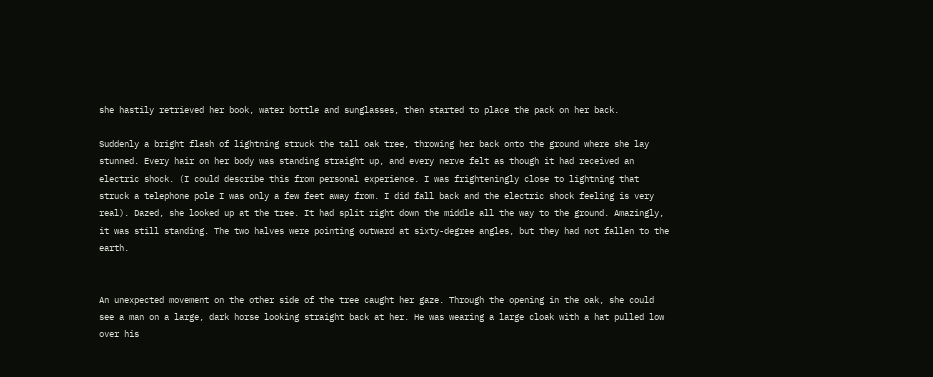she hastily retrieved her book, water bottle and sunglasses, then started to place the pack on her back.

Suddenly a bright flash of lightning struck the tall oak tree, throwing her back onto the ground where she lay stunned. Every hair on her body was standing straight up, and every nerve felt as though it had received an electric shock. (I could describe this from personal experience. I was frighteningly close to lightning that struck a telephone pole I was only a few feet away from. I did fall back and the electric shock feeling is very real). Dazed, she looked up at the tree. It had split right down the middle all the way to the ground. Amazingly, it was still standing. The two halves were pointing outward at sixty-degree angles, but they had not fallen to the earth.


An unexpected movement on the other side of the tree caught her gaze. Through the opening in the oak, she could see a man on a large, dark horse looking straight back at her. He was wearing a large cloak with a hat pulled low over his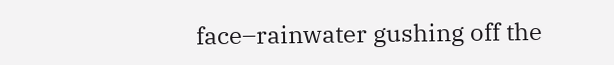face–rainwater gushing off the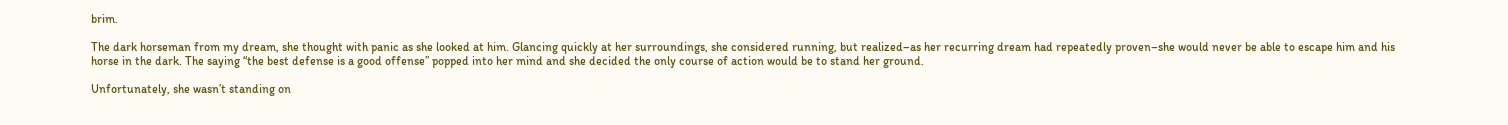brim.

The dark horseman from my dream, she thought with panic as she looked at him. Glancing quickly at her surroundings, she considered running, but realized–as her recurring dream had repeatedly proven–she would never be able to escape him and his horse in the dark. The saying “the best defense is a good offense” popped into her mind and she decided the only course of action would be to stand her ground.

Unfortunately, she wasn’t standing on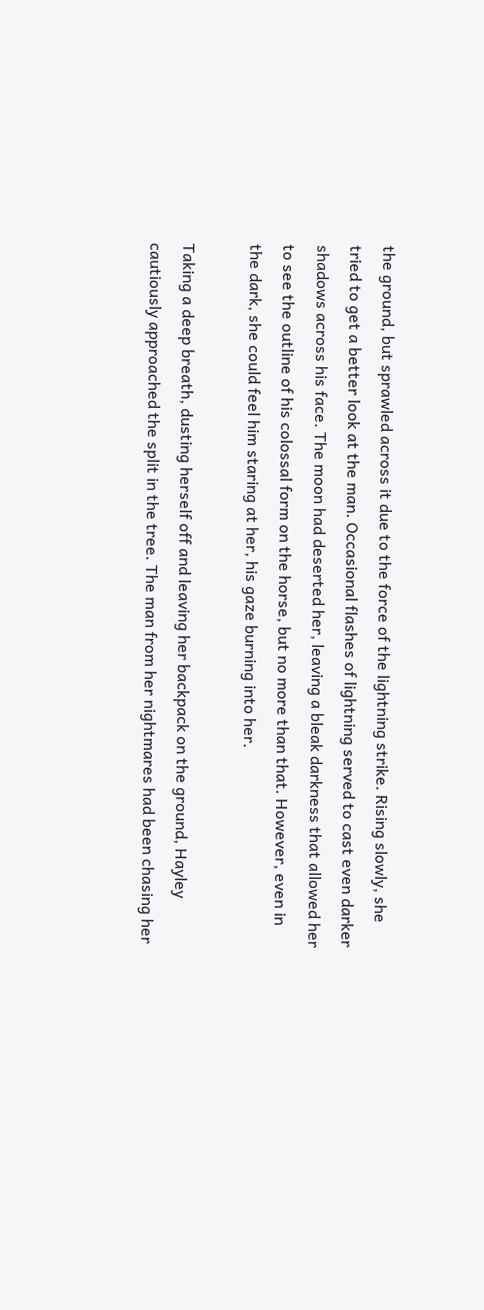the ground, but sprawled across it due to the force of the lightning strike. Rising slowly, she tried to get a better look at the man. Occasional flashes of lightning served to cast even darker shadows across his face. The moon had deserted her, leaving a bleak darkness that allowed her to see the outline of his colossal form on the horse, but no more than that. However, even in the dark, she could feel him staring at her, his gaze burning into her.

Taking a deep breath, dusting herself off and leaving her backpack on the ground, Hayley cautiously approached the split in the tree. The man from her nightmares had been chasing her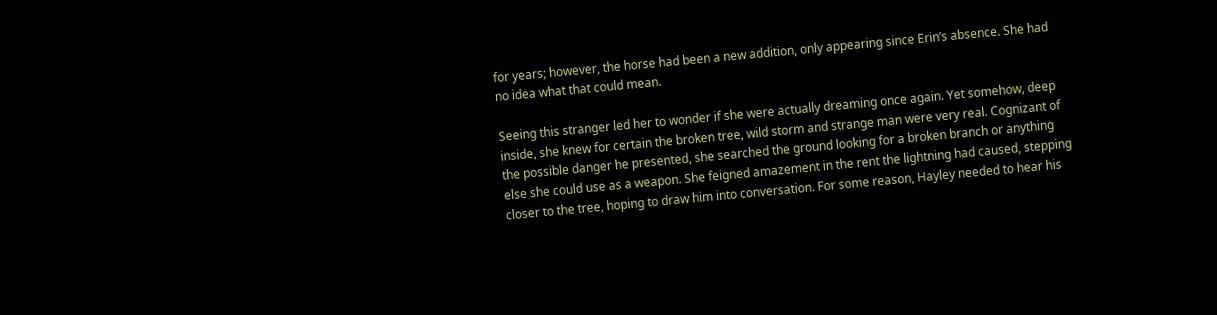for years; however, the horse had been a new addition, only appearing since Erin’s absence. She had no idea what that could mean.

Seeing this stranger led her to wonder if she were actually dreaming once again. Yet somehow, deep inside, she knew for certain the broken tree, wild storm and strange man were very real. Cognizant of the possible danger he presented, she searched the ground looking for a broken branch or anything else she could use as a weapon. She feigned amazement in the rent the lightning had caused, stepping closer to the tree, hoping to draw him into conversation. For some reason, Hayley needed to hear his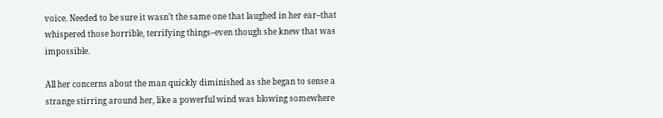voice. Needed to be sure it wasn’t the same one that laughed in her ear–that whispered those horrible, terrifying things–even though she knew that was impossible.

All her concerns about the man quickly diminished as she began to sense a strange stirring around her, like a powerful wind was blowing somewhere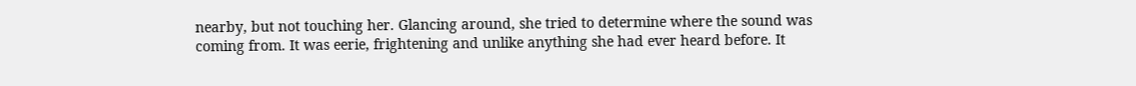nearby, but not touching her. Glancing around, she tried to determine where the sound was coming from. It was eerie, frightening and unlike anything she had ever heard before. It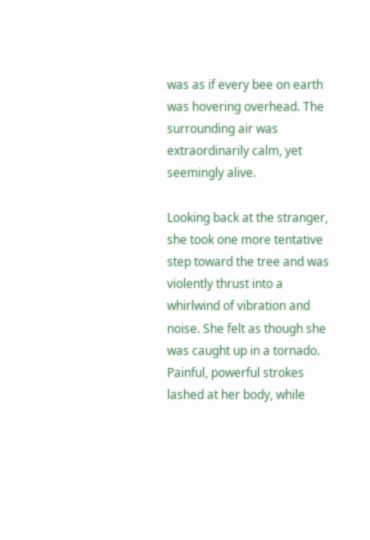was as if every bee on earth was hovering overhead. The surrounding air was extraordinarily calm, yet seemingly alive.

Looking back at the stranger, she took one more tentative step toward the tree and was violently thrust into a whirlwind of vibration and noise. She felt as though she was caught up in a tornado. Painful, powerful strokes lashed at her body, while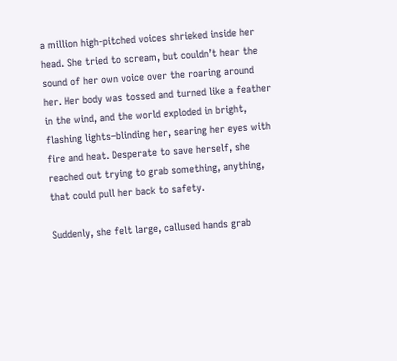a million high-pitched voices shrieked inside her head. She tried to scream, but couldn’t hear the sound of her own voice over the roaring around her. Her body was tossed and turned like a feather in the wind, and the world exploded in bright, flashing lights–blinding her, searing her eyes with fire and heat. Desperate to save herself, she reached out trying to grab something, anything, that could pull her back to safety.

Suddenly, she felt large, callused hands grab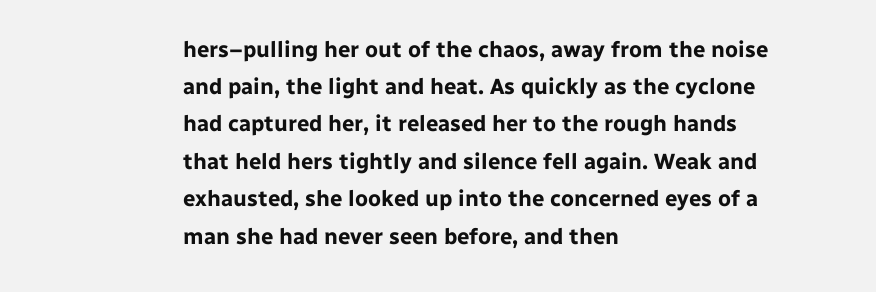hers–pulling her out of the chaos, away from the noise and pain, the light and heat. As quickly as the cyclone had captured her, it released her to the rough hands that held hers tightly and silence fell again. Weak and exhausted, she looked up into the concerned eyes of a man she had never seen before, and then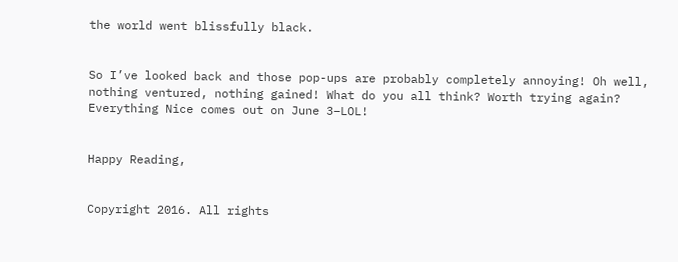the world went blissfully black.


So I’ve looked back and those pop-ups are probably completely annoying! Oh well, nothing ventured, nothing gained! What do you all think? Worth trying again? Everything Nice comes out on June 3–LOL!


Happy Reading,


Copyright 2016. All rights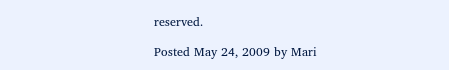reserved.

Posted May 24, 2009 by Mari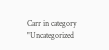Carr in category "Uncategorized